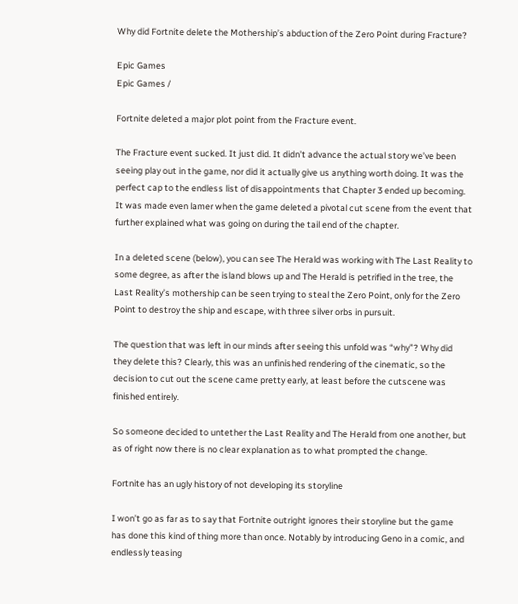Why did Fortnite delete the Mothership’s abduction of the Zero Point during Fracture?

Epic Games
Epic Games /

Fortnite deleted a major plot point from the Fracture event.

The Fracture event sucked. It just did. It didn’t advance the actual story we’ve been seeing play out in the game, nor did it actually give us anything worth doing. It was the perfect cap to the endless list of disappointments that Chapter 3 ended up becoming. It was made even lamer when the game deleted a pivotal cut scene from the event that further explained what was going on during the tail end of the chapter.

In a deleted scene (below), you can see The Herald was working with The Last Reality to some degree, as after the island blows up and The Herald is petrified in the tree, the Last Reality’s mothership can be seen trying to steal the Zero Point, only for the Zero Point to destroy the ship and escape, with three silver orbs in pursuit.

The question that was left in our minds after seeing this unfold was “why”? Why did they delete this? Clearly, this was an unfinished rendering of the cinematic, so the decision to cut out the scene came pretty early, at least before the cutscene was finished entirely.

So someone decided to untether the Last Reality and The Herald from one another, but as of right now there is no clear explanation as to what prompted the change.

Fortnite has an ugly history of not developing its storyline

I won’t go as far as to say that Fortnite outright ignores their storyline but the game has done this kind of thing more than once. Notably by introducing Geno in a comic, and endlessly teasing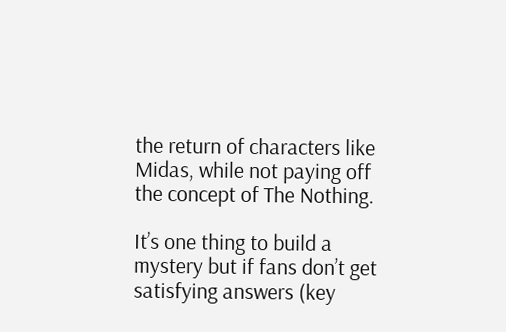the return of characters like Midas, while not paying off the concept of The Nothing.

It’s one thing to build a mystery but if fans don’t get satisfying answers (key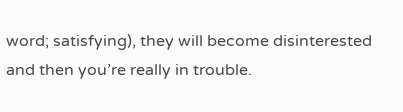word; satisfying), they will become disinterested and then you’re really in trouble.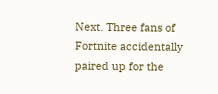Next. Three fans of Fortnite accidentally paired up for the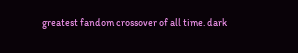greatest fandom crossover of all time. dark